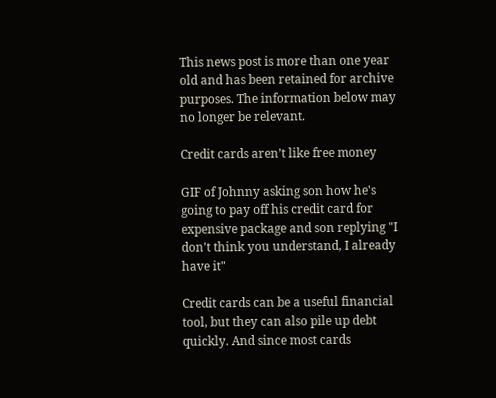This news post is more than one year old and has been retained for archive purposes. The information below may no longer be relevant.

Credit cards aren’t like free money

GIF of Johnny asking son how he's going to pay off his credit card for expensive package and son replying "I don't think you understand, I already have it"

Credit cards can be a useful financial tool, but they can also pile up debt quickly. And since most cards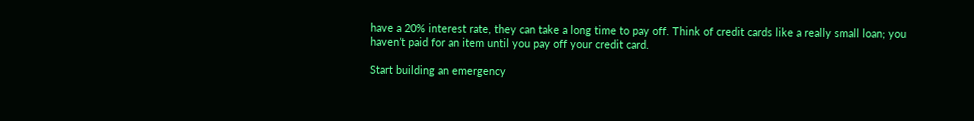have a 20% interest rate, they can take a long time to pay off. Think of credit cards like a really small loan; you haven’t paid for an item until you pay off your credit card.

Start building an emergency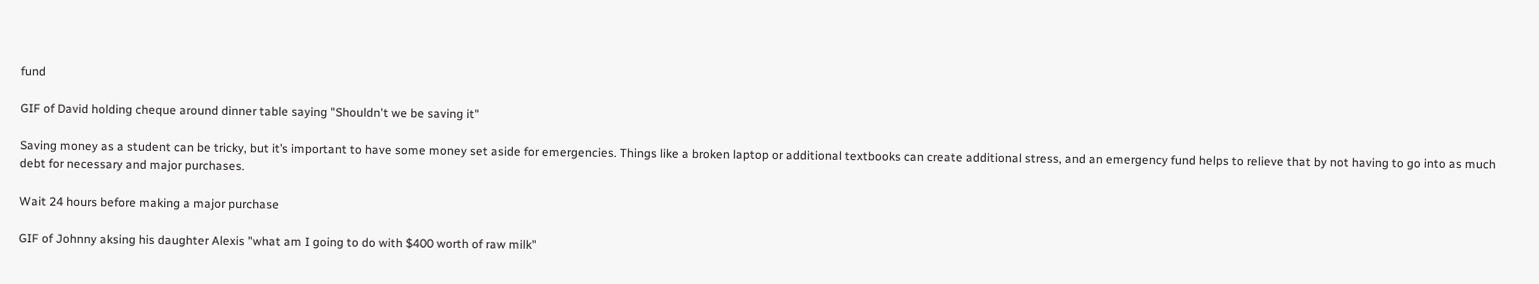fund

GIF of David holding cheque around dinner table saying "Shouldn't we be saving it"

Saving money as a student can be tricky, but it’s important to have some money set aside for emergencies. Things like a broken laptop or additional textbooks can create additional stress, and an emergency fund helps to relieve that by not having to go into as much debt for necessary and major purchases.

Wait 24 hours before making a major purchase

GIF of Johnny aksing his daughter Alexis "what am I going to do with $400 worth of raw milk"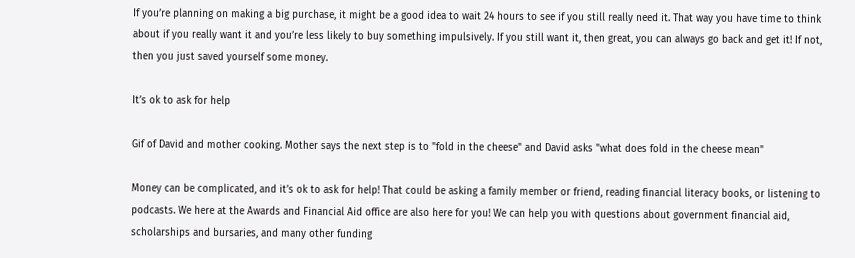If you’re planning on making a big purchase, it might be a good idea to wait 24 hours to see if you still really need it. That way you have time to think about if you really want it and you’re less likely to buy something impulsively. If you still want it, then great, you can always go back and get it! If not, then you just saved yourself some money.

It’s ok to ask for help

Gif of David and mother cooking. Mother says the next step is to "fold in the cheese" and David asks "what does fold in the cheese mean"

Money can be complicated, and it’s ok to ask for help! That could be asking a family member or friend, reading financial literacy books, or listening to podcasts. We here at the Awards and Financial Aid office are also here for you! We can help you with questions about government financial aid, scholarships and bursaries, and many other funding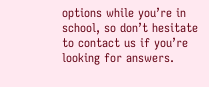options while you’re in school, so don’t hesitate to contact us if you’re looking for answers.